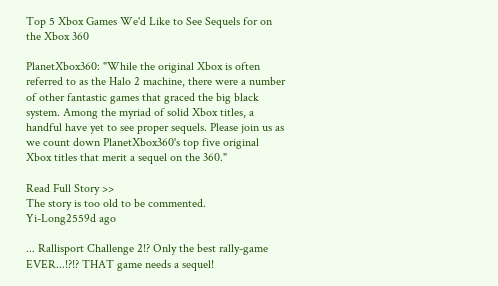Top 5 Xbox Games We'd Like to See Sequels for on the Xbox 360

PlanetXbox360: "While the original Xbox is often referred to as the Halo 2 machine, there were a number of other fantastic games that graced the big black system. Among the myriad of solid Xbox titles, a handful have yet to see proper sequels. Please join us as we count down PlanetXbox360's top five original Xbox titles that merit a sequel on the 360."

Read Full Story >>
The story is too old to be commented.
Yi-Long2559d ago

... Rallisport Challenge 2!? Only the best rally-game EVER...!?!? THAT game needs a sequel!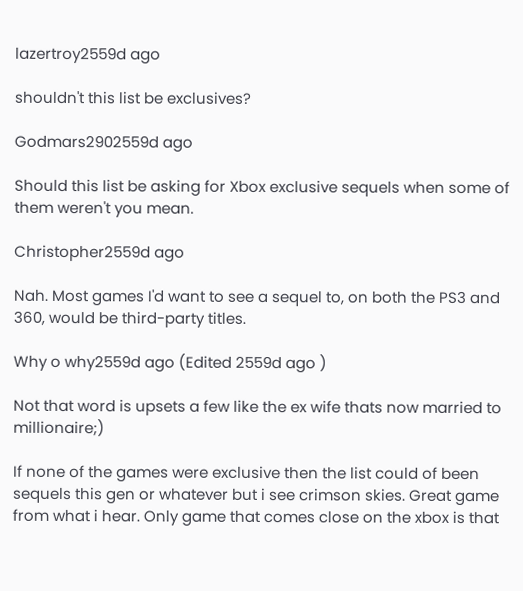lazertroy2559d ago

shouldn't this list be exclusives?

Godmars2902559d ago

Should this list be asking for Xbox exclusive sequels when some of them weren't you mean.

Christopher2559d ago

Nah. Most games I'd want to see a sequel to, on both the PS3 and 360, would be third-party titles.

Why o why2559d ago (Edited 2559d ago )

Not that word is upsets a few like the ex wife thats now married to millionaire;)

If none of the games were exclusive then the list could of been sequels this gen or whatever but i see crimson skies. Great game from what i hear. Only game that comes close on the xbox is that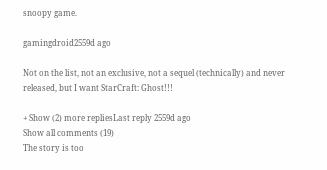snoopy game.

gamingdroid2559d ago

Not on the list, not an exclusive, not a sequel (technically) and never released, but I want StarCraft: Ghost!!!

+ Show (2) more repliesLast reply 2559d ago
Show all comments (19)
The story is too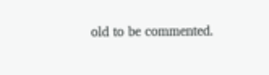old to be commented.